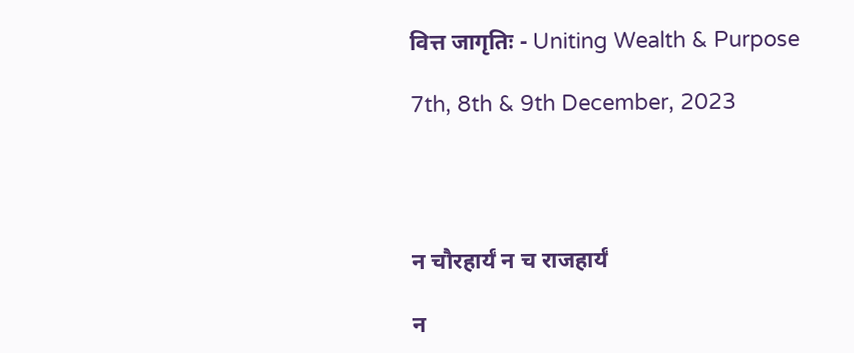वित्त जागृतिः - Uniting Wealth & Purpose

7th, 8th & 9th December, 2023




न चौरहार्यं न च राजहार्यं

न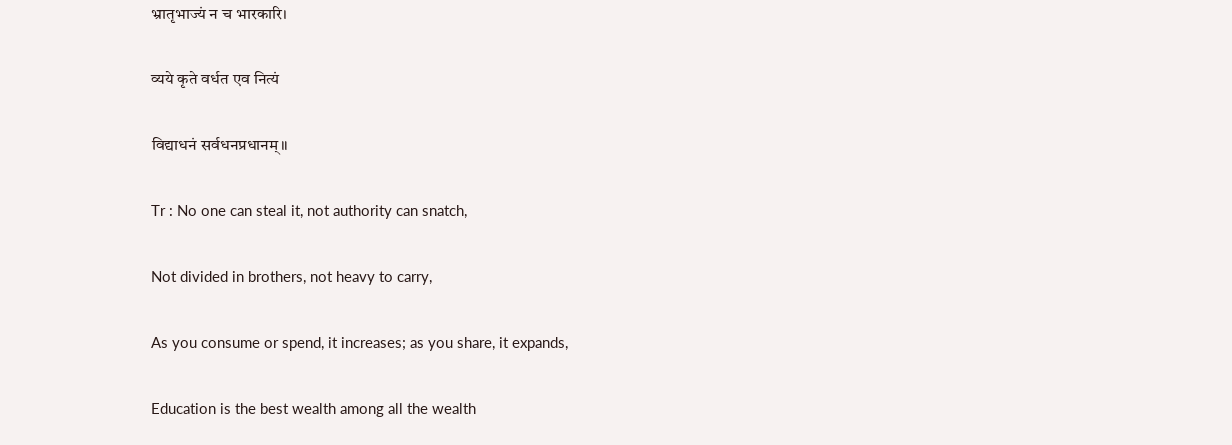भ्रातृभाज्यं न च भारकारि।

व्यये कृते वर्धत एव नित्यं

विद्याधनं सर्वधनप्रधानम्॥

Tr : No one can steal it, not authority can snatch,

Not divided in brothers, not heavy to carry,

As you consume or spend, it increases; as you share, it expands,

Education is the best wealth among all the wealth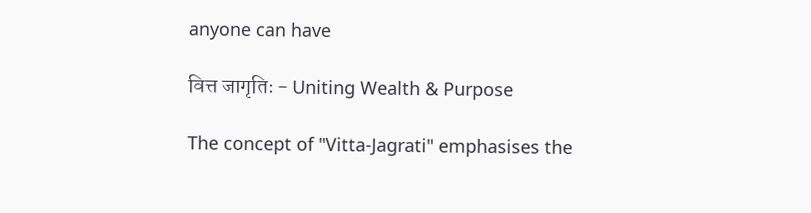anyone can have

वित्त जागृतिः - Uniting Wealth & Purpose

The concept of "Vitta-Jagrati" emphasises the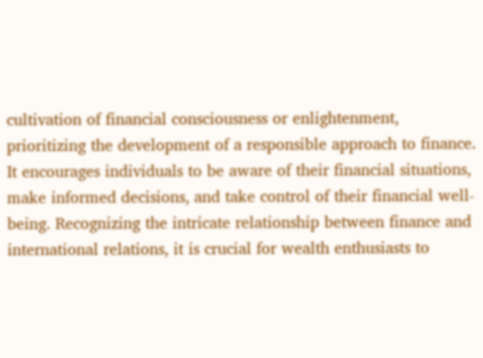cultivation of financial consciousness or enlightenment, prioritizing the development of a responsible approach to finance. It encourages individuals to be aware of their financial situations, make informed decisions, and take control of their financial well-being. Recognizing the intricate relationship between finance and international relations, it is crucial for wealth enthusiasts to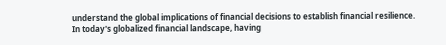understand the global implications of financial decisions to establish financial resilience. In today's globalized financial landscape, having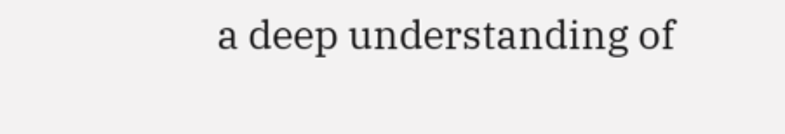a deep understanding of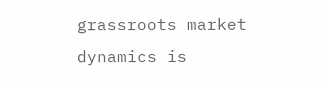grassroots market dynamics is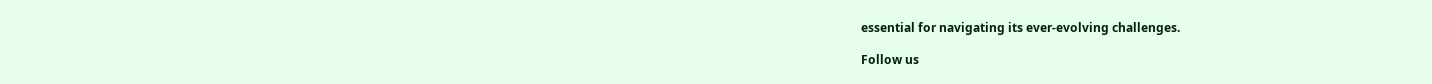essential for navigating its ever-evolving challenges.

Follow us